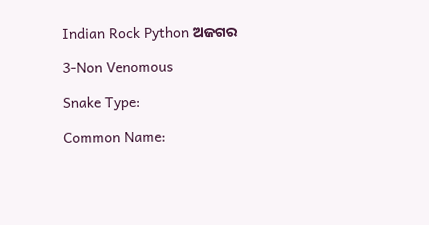Indian Rock Python ଅଜଗର

3-Non Venomous

Snake Type:

Common Name: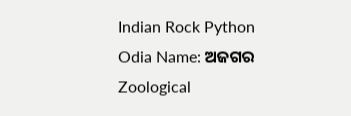Indian Rock Python
Odia Name: ଅଜଗର
Zoological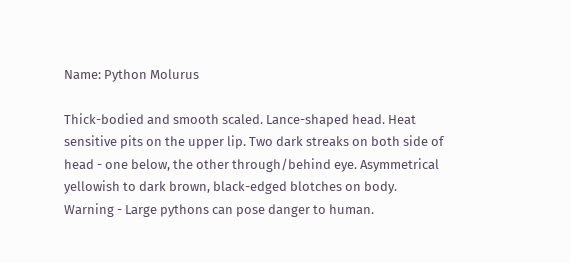Name: Python Molurus

Thick-bodied and smooth scaled. Lance-shaped head. Heat sensitive pits on the upper lip. Two dark streaks on both side of head - one below, the other through/behind eye. Asymmetrical yellowish to dark brown, black-edged blotches on body.
Warning - Large pythons can pose danger to human.